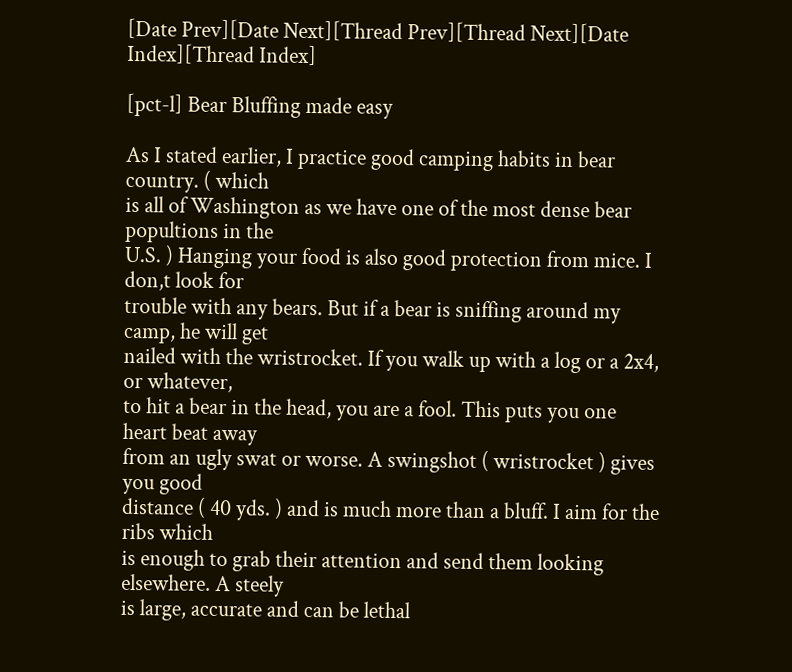[Date Prev][Date Next][Thread Prev][Thread Next][Date Index][Thread Index]

[pct-l] Bear Bluffing made easy

As I stated earlier, I practice good camping habits in bear country. ( which
is all of Washington as we have one of the most dense bear popultions in the
U.S. ) Hanging your food is also good protection from mice. I don,t look for
trouble with any bears. But if a bear is sniffing around my camp, he will get
nailed with the wristrocket. If you walk up with a log or a 2x4, or whatever,
to hit a bear in the head, you are a fool. This puts you one heart beat away
from an ugly swat or worse. A swingshot ( wristrocket ) gives you good
distance ( 40 yds. ) and is much more than a bluff. I aim for the ribs which
is enough to grab their attention and send them looking elsewhere. A steely
is large, accurate and can be lethal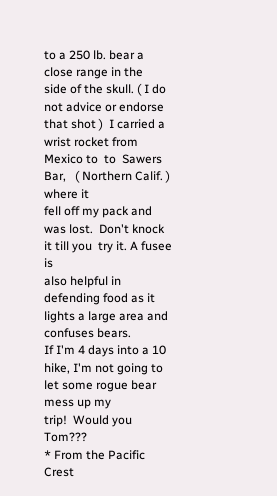to a 250 lb. bear a close range in the
side of the skull. ( I do not advice or endorse that shot )  I carried a
wrist rocket from Mexico to  to  Sawers Bar,   ( Northern Calif. ) where it
fell off my pack and was lost.  Don't knock it till you  try it. A fusee is
also helpful in defending food as it lights a large area and confuses bears.
If I'm 4 days into a 10 hike, I'm not going to let some rogue bear mess up my
trip!  Would you Tom???
* From the Pacific Crest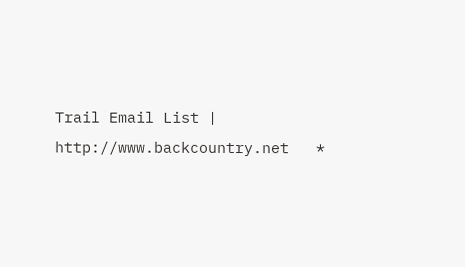Trail Email List |  http://www.backcountry.net   *